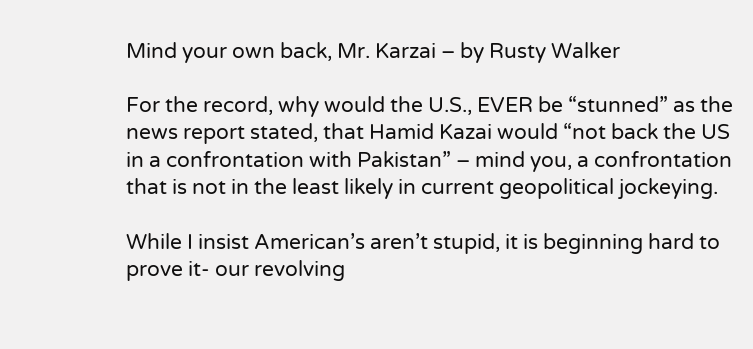Mind your own back, Mr. Karzai – by Rusty Walker

For the record, why would the U.S., EVER be “stunned” as the news report stated, that Hamid Kazai would “not back the US in a confrontation with Pakistan” – mind you, a confrontation that is not in the least likely in current geopolitical jockeying.

While I insist American’s aren’t stupid, it is beginning hard to prove it- our revolving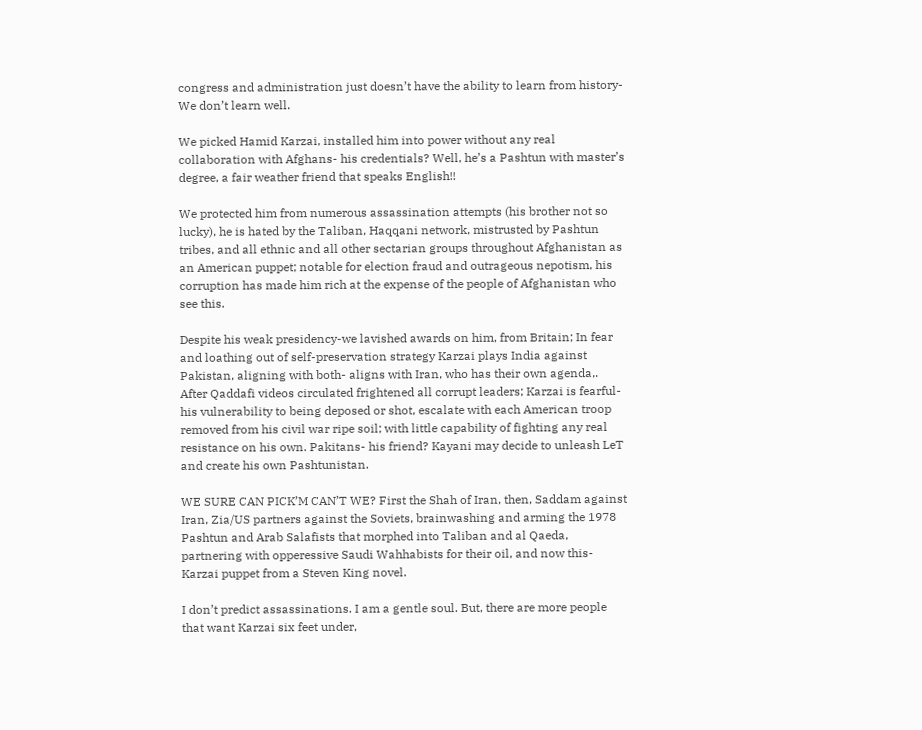congress and administration just doesn’t have the ability to learn from history- We don’t learn well.

We picked Hamid Karzai, installed him into power without any real collaboration with Afghans- his credentials? Well, he’s a Pashtun with master’s degree, a fair weather friend that speaks English!!

We protected him from numerous assassination attempts (his brother not so lucky), he is hated by the Taliban, Haqqani network, mistrusted by Pashtun tribes, and all ethnic and all other sectarian groups throughout Afghanistan as an American puppet; notable for election fraud and outrageous nepotism, his corruption has made him rich at the expense of the people of Afghanistan who see this.

Despite his weak presidency-we lavished awards on him, from Britain; In fear and loathing out of self-preservation strategy Karzai plays India against Pakistan, aligning with both- aligns with Iran, who has their own agenda,. After Qaddafi videos circulated frightened all corrupt leaders; Karzai is fearful- his vulnerability to being deposed or shot, escalate with each American troop removed from his civil war ripe soil; with little capability of fighting any real resistance on his own. Pakitans- his friend? Kayani may decide to unleash LeT and create his own Pashtunistan.

WE SURE CAN PICK’M CAN’T WE? First the Shah of Iran, then, Saddam against Iran, Zia/US partners against the Soviets, brainwashing and arming the 1978 Pashtun and Arab Salafists that morphed into Taliban and al Qaeda, partnering with opperessive Saudi Wahhabists for their oil, and now this-Karzai puppet from a Steven King novel.

I don’t predict assassinations. I am a gentle soul. But, there are more people that want Karzai six feet under,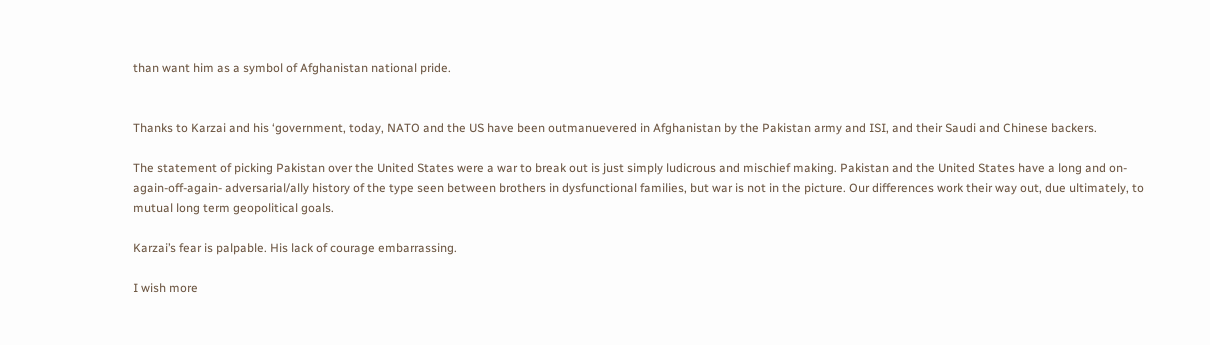than want him as a symbol of Afghanistan national pride.


Thanks to Karzai and his ‘government, today, NATO and the US have been outmanuevered in Afghanistan by the Pakistan army and ISI, and their Saudi and Chinese backers.

The statement of picking Pakistan over the United States were a war to break out is just simply ludicrous and mischief making. Pakistan and the United States have a long and on-again-off-again- adversarial/ally history of the type seen between brothers in dysfunctional families, but war is not in the picture. Our differences work their way out, due ultimately, to mutual long term geopolitical goals.

Karzai’s fear is palpable. His lack of courage embarrassing.

I wish more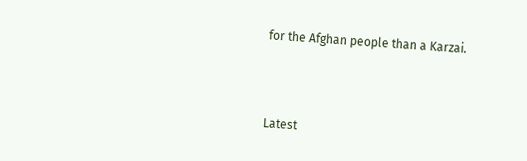for the Afghan people than a Karzai.



Latest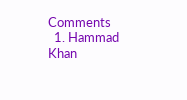Comments
  1. Hammad Khan